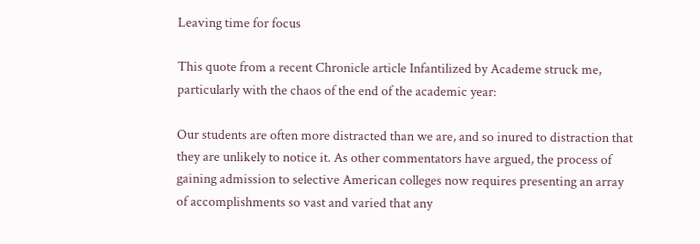Leaving time for focus

This quote from a recent Chronicle article Infantilized by Academe struck me, particularly with the chaos of the end of the academic year:

Our students are often more distracted than we are, and so inured to distraction that they are unlikely to notice it. As other commentators have argued, the process of gaining admission to selective American colleges now requires presenting an array of accomplishments so vast and varied that any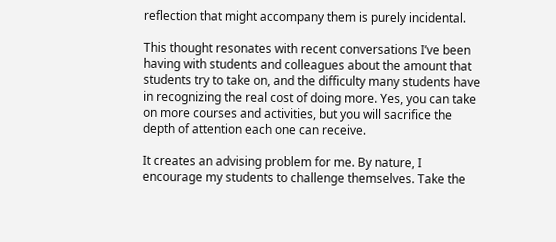reflection that might accompany them is purely incidental.

This thought resonates with recent conversations I’ve been having with students and colleagues about the amount that students try to take on, and the difficulty many students have in recognizing the real cost of doing more. Yes, you can take on more courses and activities, but you will sacrifice the depth of attention each one can receive.

It creates an advising problem for me. By nature, I encourage my students to challenge themselves. Take the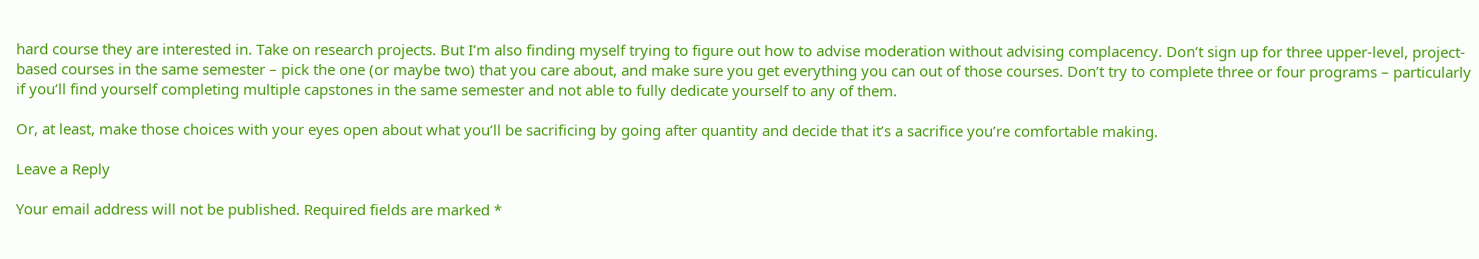hard course they are interested in. Take on research projects. But I’m also finding myself trying to figure out how to advise moderation without advising complacency. Don’t sign up for three upper-level, project-based courses in the same semester – pick the one (or maybe two) that you care about, and make sure you get everything you can out of those courses. Don’t try to complete three or four programs – particularly if you’ll find yourself completing multiple capstones in the same semester and not able to fully dedicate yourself to any of them.

Or, at least, make those choices with your eyes open about what you’ll be sacrificing by going after quantity and decide that it’s a sacrifice you’re comfortable making.

Leave a Reply

Your email address will not be published. Required fields are marked *